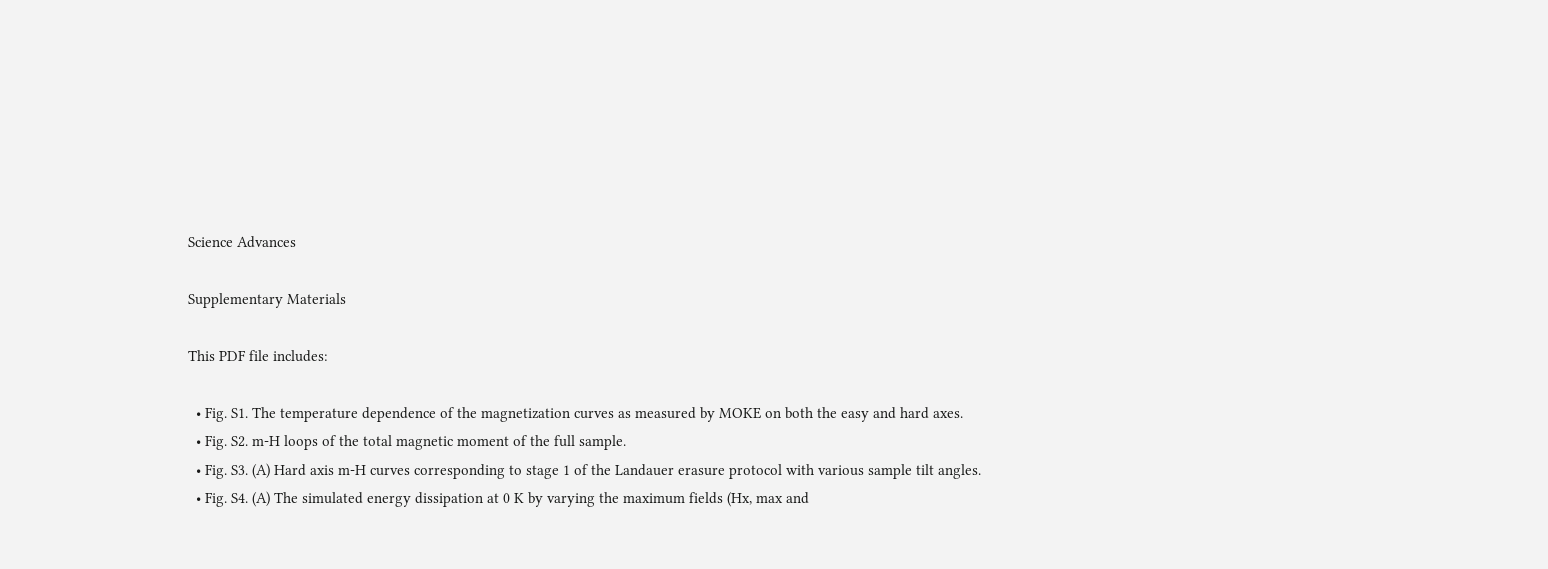Science Advances

Supplementary Materials

This PDF file includes:

  • Fig. S1. The temperature dependence of the magnetization curves as measured by MOKE on both the easy and hard axes.
  • Fig. S2. m-H loops of the total magnetic moment of the full sample.
  • Fig. S3. (A) Hard axis m-H curves corresponding to stage 1 of the Landauer erasure protocol with various sample tilt angles.
  • Fig. S4. (A) The simulated energy dissipation at 0 K by varying the maximum fields (Hx, max and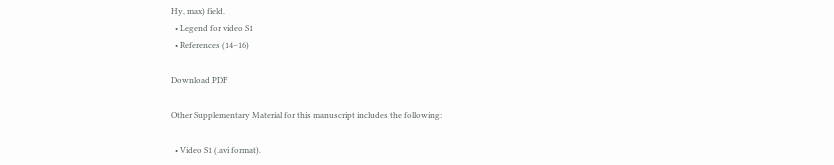Hy, max) field.
  • Legend for video S1
  • References (14–16)

Download PDF

Other Supplementary Material for this manuscript includes the following:

  • Video S1 (.avi format).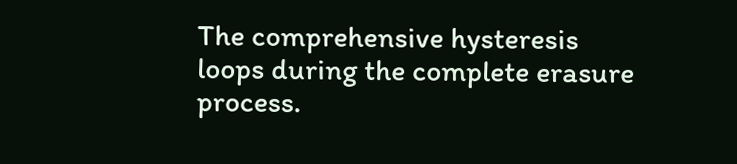The comprehensive hysteresis loops during the complete erasure process.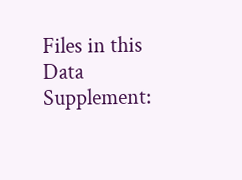Files in this Data Supplement: